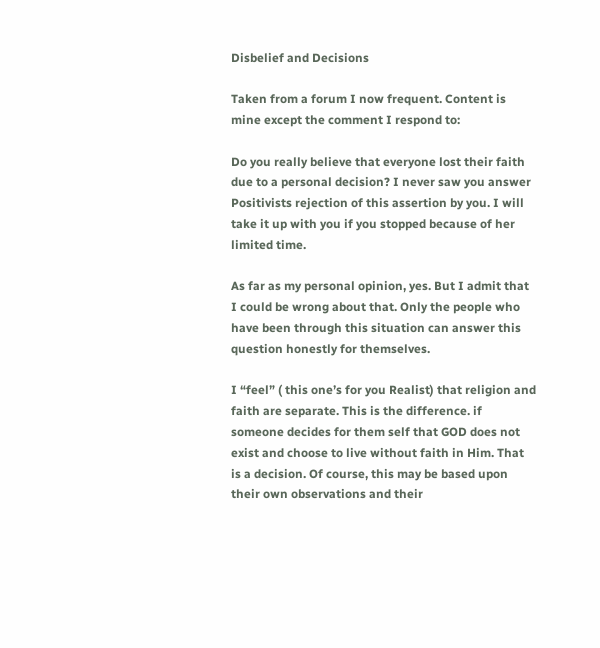Disbelief and Decisions

Taken from a forum I now frequent. Content is mine except the comment I respond to:

Do you really believe that everyone lost their faith due to a personal decision? I never saw you answer Positivists rejection of this assertion by you. I will take it up with you if you stopped because of her limited time.

As far as my personal opinion, yes. But I admit that I could be wrong about that. Only the people who have been through this situation can answer this question honestly for themselves.

I “feel” ( this one’s for you Realist) that religion and faith are separate. This is the difference. if someone decides for them self that GOD does not exist and choose to live without faith in Him. That is a decision. Of course, this may be based upon their own observations and their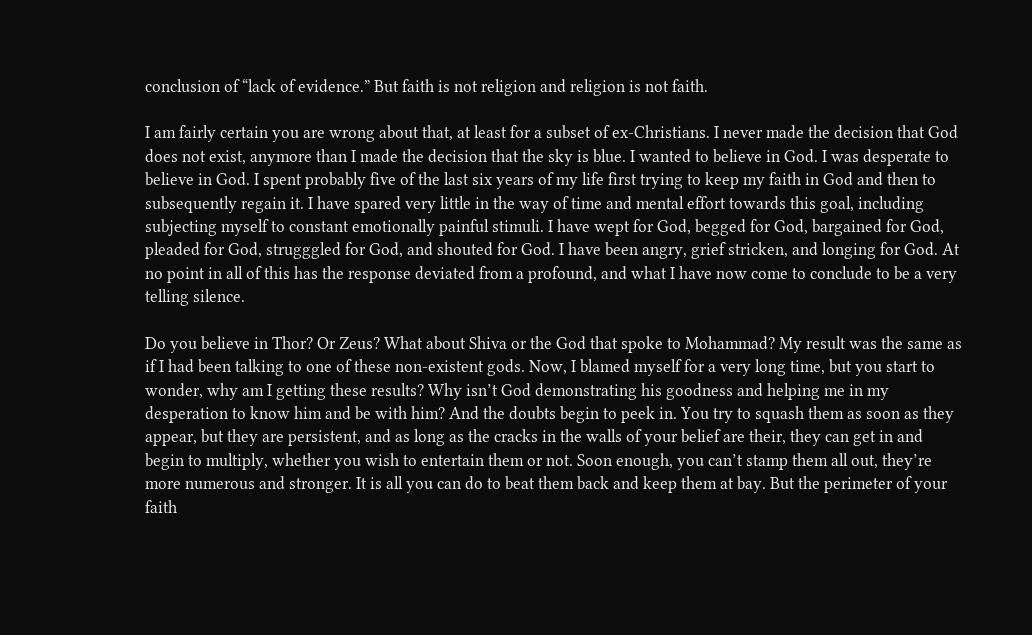conclusion of “lack of evidence.” But faith is not religion and religion is not faith.

I am fairly certain you are wrong about that, at least for a subset of ex-Christians. I never made the decision that God does not exist, anymore than I made the decision that the sky is blue. I wanted to believe in God. I was desperate to believe in God. I spent probably five of the last six years of my life first trying to keep my faith in God and then to subsequently regain it. I have spared very little in the way of time and mental effort towards this goal, including subjecting myself to constant emotionally painful stimuli. I have wept for God, begged for God, bargained for God, pleaded for God, strugggled for God, and shouted for God. I have been angry, grief stricken, and longing for God. At no point in all of this has the response deviated from a profound, and what I have now come to conclude to be a very telling silence.

Do you believe in Thor? Or Zeus? What about Shiva or the God that spoke to Mohammad? My result was the same as if I had been talking to one of these non-existent gods. Now, I blamed myself for a very long time, but you start to wonder, why am I getting these results? Why isn’t God demonstrating his goodness and helping me in my desperation to know him and be with him? And the doubts begin to peek in. You try to squash them as soon as they appear, but they are persistent, and as long as the cracks in the walls of your belief are their, they can get in and begin to multiply, whether you wish to entertain them or not. Soon enough, you can’t stamp them all out, they’re more numerous and stronger. It is all you can do to beat them back and keep them at bay. But the perimeter of your faith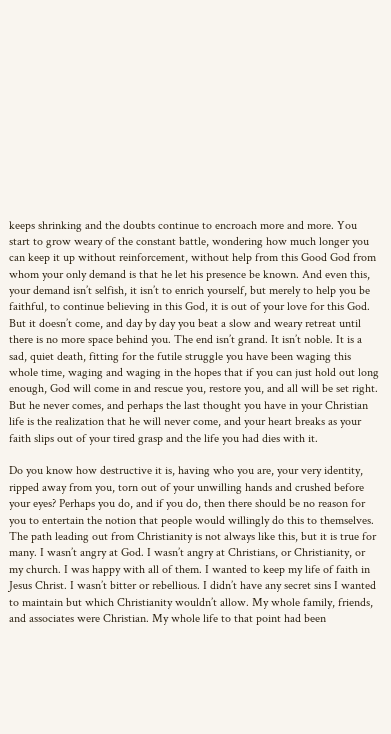keeps shrinking and the doubts continue to encroach more and more. You start to grow weary of the constant battle, wondering how much longer you can keep it up without reinforcement, without help from this Good God from whom your only demand is that he let his presence be known. And even this, your demand isn’t selfish, it isn’t to enrich yourself, but merely to help you be faithful, to continue believing in this God, it is out of your love for this God. But it doesn’t come, and day by day you beat a slow and weary retreat until there is no more space behind you. The end isn’t grand. It isn’t noble. It is a sad, quiet death, fitting for the futile struggle you have been waging this whole time, waging and waging in the hopes that if you can just hold out long enough, God will come in and rescue you, restore you, and all will be set right. But he never comes, and perhaps the last thought you have in your Christian life is the realization that he will never come, and your heart breaks as your faith slips out of your tired grasp and the life you had dies with it.

Do you know how destructive it is, having who you are, your very identity, ripped away from you, torn out of your unwilling hands and crushed before your eyes? Perhaps you do, and if you do, then there should be no reason for you to entertain the notion that people would willingly do this to themselves. The path leading out from Christianity is not always like this, but it is true for many. I wasn’t angry at God. I wasn’t angry at Christians, or Christianity, or my church. I was happy with all of them. I wanted to keep my life of faith in Jesus Christ. I wasn’t bitter or rebellious. I didn’t have any secret sins I wanted to maintain but which Christianity wouldn’t allow. My whole family, friends, and associates were Christian. My whole life to that point had been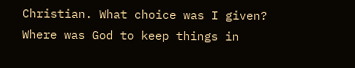Christian. What choice was I given? Where was God to keep things in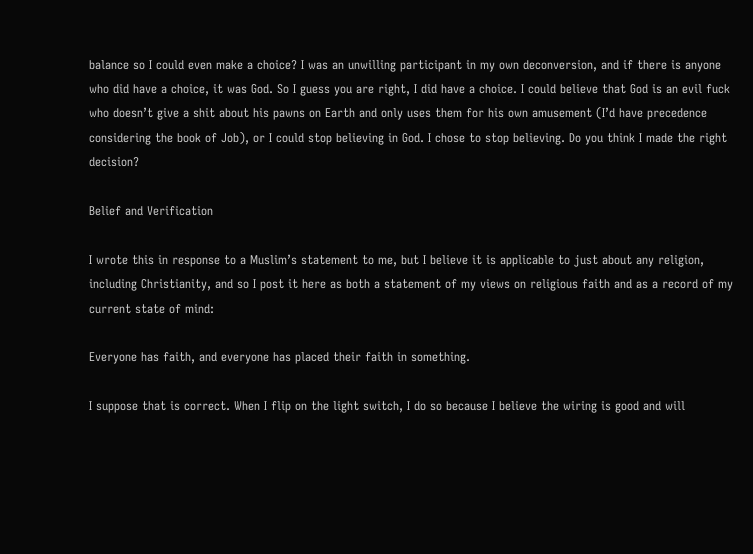balance so I could even make a choice? I was an unwilling participant in my own deconversion, and if there is anyone who did have a choice, it was God. So I guess you are right, I did have a choice. I could believe that God is an evil fuck who doesn’t give a shit about his pawns on Earth and only uses them for his own amusement (I’d have precedence considering the book of Job), or I could stop believing in God. I chose to stop believing. Do you think I made the right decision?

Belief and Verification

I wrote this in response to a Muslim’s statement to me, but I believe it is applicable to just about any religion, including Christianity, and so I post it here as both a statement of my views on religious faith and as a record of my current state of mind:

Everyone has faith, and everyone has placed their faith in something.

I suppose that is correct. When I flip on the light switch, I do so because I believe the wiring is good and will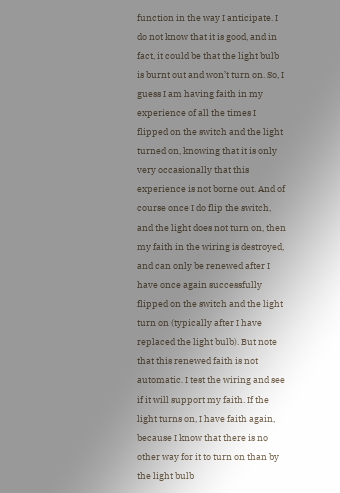function in the way I anticipate. I do not know that it is good, and in fact, it could be that the light bulb is burnt out and won’t turn on. So, I guess I am having faith in my experience of all the times I flipped on the switch and the light turned on, knowing that it is only very occasionally that this experience is not borne out. And of course once I do flip the switch, and the light does not turn on, then my faith in the wiring is destroyed, and can only be renewed after I have once again successfully flipped on the switch and the light turn on (typically after I have replaced the light bulb). But note that this renewed faith is not automatic. I test the wiring and see if it will support my faith. If the light turns on, I have faith again, because I know that there is no other way for it to turn on than by the light bulb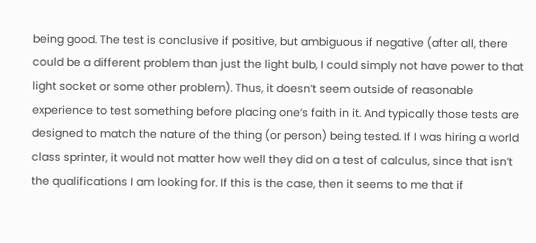being good. The test is conclusive if positive, but ambiguous if negative (after all, there could be a different problem than just the light bulb, I could simply not have power to that light socket or some other problem). Thus, it doesn’t seem outside of reasonable experience to test something before placing one’s faith in it. And typically those tests are designed to match the nature of the thing (or person) being tested. If I was hiring a world class sprinter, it would not matter how well they did on a test of calculus, since that isn’t the qualifications I am looking for. If this is the case, then it seems to me that if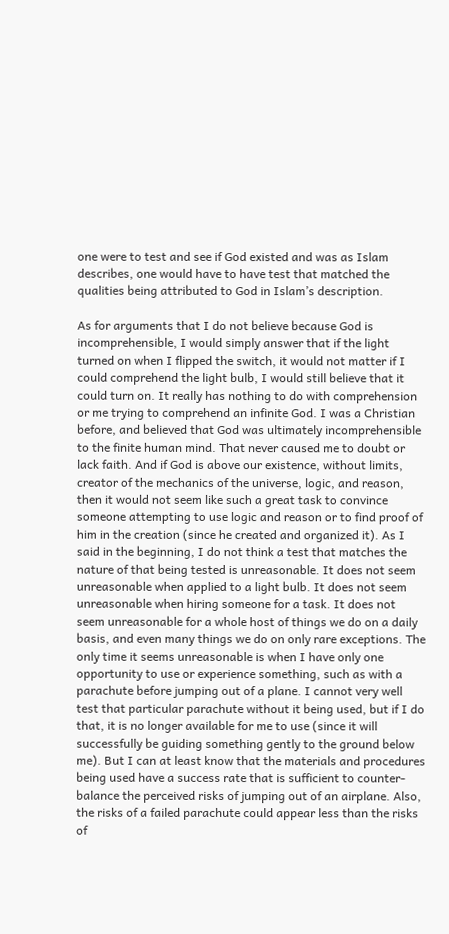one were to test and see if God existed and was as Islam describes, one would have to have test that matched the qualities being attributed to God in Islam’s description.

As for arguments that I do not believe because God is incomprehensible, I would simply answer that if the light turned on when I flipped the switch, it would not matter if I could comprehend the light bulb, I would still believe that it could turn on. It really has nothing to do with comprehension or me trying to comprehend an infinite God. I was a Christian before, and believed that God was ultimately incomprehensible to the finite human mind. That never caused me to doubt or lack faith. And if God is above our existence, without limits, creator of the mechanics of the universe, logic, and reason, then it would not seem like such a great task to convince someone attempting to use logic and reason or to find proof of him in the creation (since he created and organized it). As I said in the beginning, I do not think a test that matches the nature of that being tested is unreasonable. It does not seem unreasonable when applied to a light bulb. It does not seem unreasonable when hiring someone for a task. It does not seem unreasonable for a whole host of things we do on a daily basis, and even many things we do on only rare exceptions. The only time it seems unreasonable is when I have only one opportunity to use or experience something, such as with a parachute before jumping out of a plane. I cannot very well test that particular parachute without it being used, but if I do that, it is no longer available for me to use (since it will successfully be guiding something gently to the ground below me). But I can at least know that the materials and procedures being used have a success rate that is sufficient to counter-balance the perceived risks of jumping out of an airplane. Also, the risks of a failed parachute could appear less than the risks of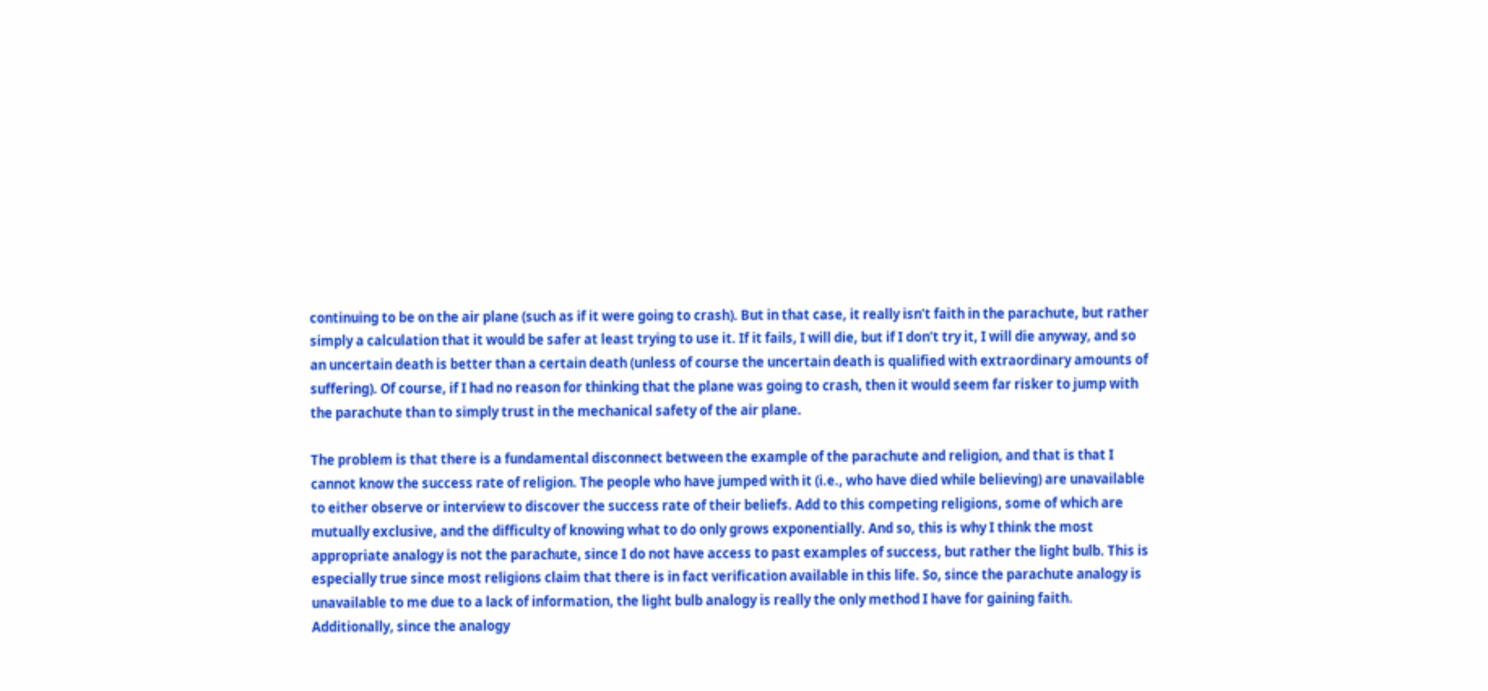continuing to be on the air plane (such as if it were going to crash). But in that case, it really isn’t faith in the parachute, but rather simply a calculation that it would be safer at least trying to use it. If it fails, I will die, but if I don’t try it, I will die anyway, and so an uncertain death is better than a certain death (unless of course the uncertain death is qualified with extraordinary amounts of suffering). Of course, if I had no reason for thinking that the plane was going to crash, then it would seem far risker to jump with the parachute than to simply trust in the mechanical safety of the air plane.

The problem is that there is a fundamental disconnect between the example of the parachute and religion, and that is that I cannot know the success rate of religion. The people who have jumped with it (i.e., who have died while believing) are unavailable to either observe or interview to discover the success rate of their beliefs. Add to this competing religions, some of which are mutually exclusive, and the difficulty of knowing what to do only grows exponentially. And so, this is why I think the most appropriate analogy is not the parachute, since I do not have access to past examples of success, but rather the light bulb. This is especially true since most religions claim that there is in fact verification available in this life. So, since the parachute analogy is unavailable to me due to a lack of information, the light bulb analogy is really the only method I have for gaining faith. Additionally, since the analogy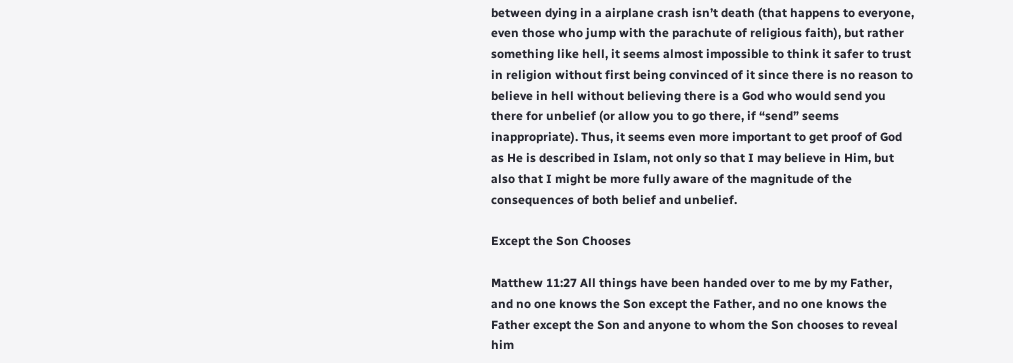between dying in a airplane crash isn’t death (that happens to everyone, even those who jump with the parachute of religious faith), but rather something like hell, it seems almost impossible to think it safer to trust in religion without first being convinced of it since there is no reason to believe in hell without believing there is a God who would send you there for unbelief (or allow you to go there, if “send” seems inappropriate). Thus, it seems even more important to get proof of God as He is described in Islam, not only so that I may believe in Him, but also that I might be more fully aware of the magnitude of the consequences of both belief and unbelief.

Except the Son Chooses

Matthew 11:27 All things have been handed over to me by my Father, and no one knows the Son except the Father, and no one knows the Father except the Son and anyone to whom the Son chooses to reveal him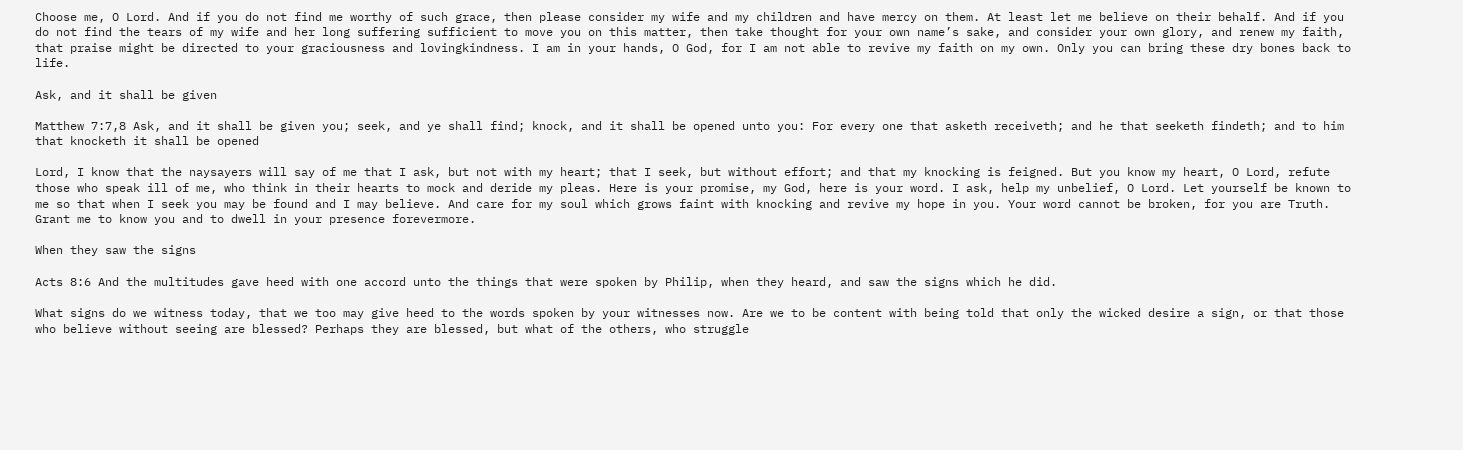Choose me, O Lord. And if you do not find me worthy of such grace, then please consider my wife and my children and have mercy on them. At least let me believe on their behalf. And if you do not find the tears of my wife and her long suffering sufficient to move you on this matter, then take thought for your own name’s sake, and consider your own glory, and renew my faith, that praise might be directed to your graciousness and lovingkindness. I am in your hands, O God, for I am not able to revive my faith on my own. Only you can bring these dry bones back to life.

Ask, and it shall be given

Matthew 7:7,8 Ask, and it shall be given you; seek, and ye shall find; knock, and it shall be opened unto you: For every one that asketh receiveth; and he that seeketh findeth; and to him that knocketh it shall be opened

Lord, I know that the naysayers will say of me that I ask, but not with my heart; that I seek, but without effort; and that my knocking is feigned. But you know my heart, O Lord, refute those who speak ill of me, who think in their hearts to mock and deride my pleas. Here is your promise, my God, here is your word. I ask, help my unbelief, O Lord. Let yourself be known to me so that when I seek you may be found and I may believe. And care for my soul which grows faint with knocking and revive my hope in you. Your word cannot be broken, for you are Truth. Grant me to know you and to dwell in your presence forevermore.

When they saw the signs

Acts 8:6 And the multitudes gave heed with one accord unto the things that were spoken by Philip, when they heard, and saw the signs which he did.

What signs do we witness today, that we too may give heed to the words spoken by your witnesses now. Are we to be content with being told that only the wicked desire a sign, or that those who believe without seeing are blessed? Perhaps they are blessed, but what of the others, who struggle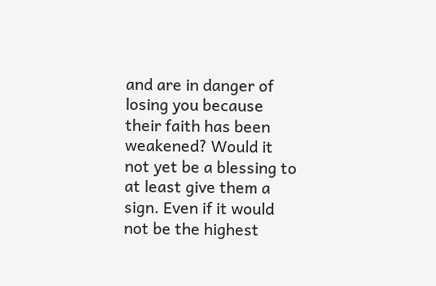and are in danger of losing you because their faith has been weakened? Would it not yet be a blessing to at least give them a sign. Even if it would not be the highest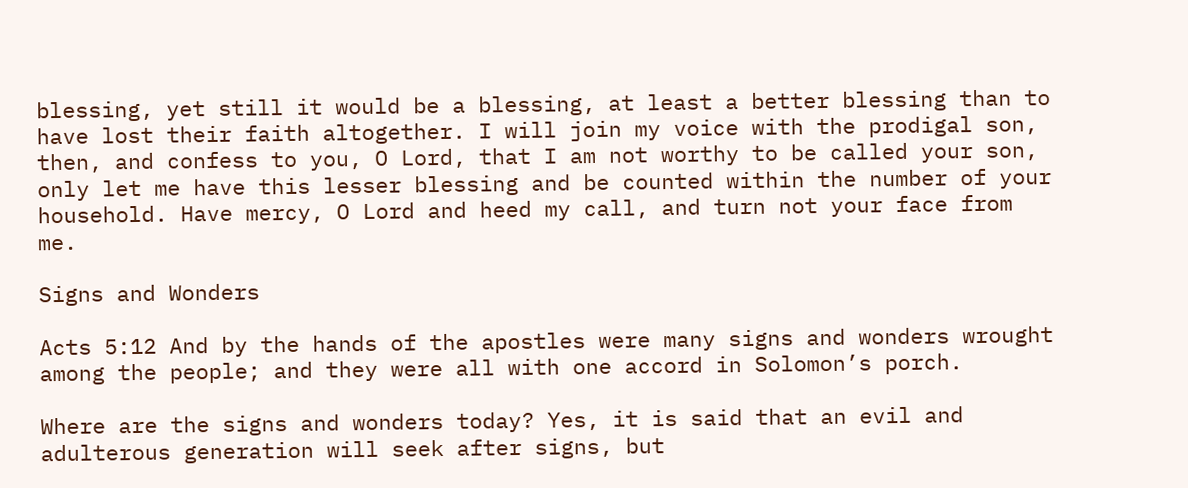blessing, yet still it would be a blessing, at least a better blessing than to have lost their faith altogether. I will join my voice with the prodigal son, then, and confess to you, O Lord, that I am not worthy to be called your son, only let me have this lesser blessing and be counted within the number of your household. Have mercy, O Lord and heed my call, and turn not your face from me.

Signs and Wonders

Acts 5:12 And by the hands of the apostles were many signs and wonders wrought among the people; and they were all with one accord in Solomon’s porch.

Where are the signs and wonders today? Yes, it is said that an evil and adulterous generation will seek after signs, but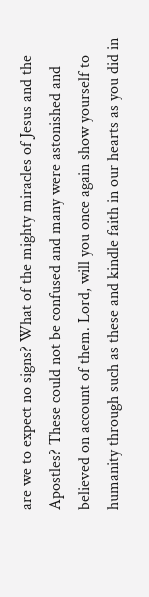are we to expect no signs? What of the mighty miracles of Jesus and the Apostles? These could not be confused and many were astonished and believed on account of them. Lord, will you once again show yourself to humanity through such as these and kindle faith in our hearts as you did in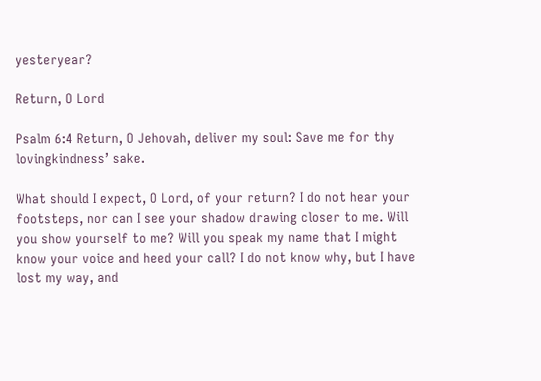yesteryear?

Return, O Lord

Psalm 6:4 Return, O Jehovah, deliver my soul: Save me for thy lovingkindness’ sake.

What should I expect, O Lord, of your return? I do not hear your footsteps, nor can I see your shadow drawing closer to me. Will you show yourself to me? Will you speak my name that I might know your voice and heed your call? I do not know why, but I have lost my way, and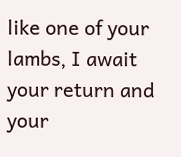like one of your lambs, I await your return and your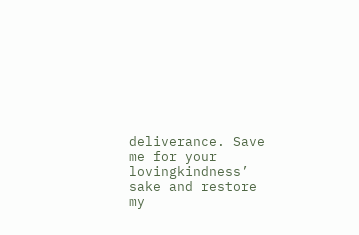deliverance. Save me for your lovingkindness’ sake and restore my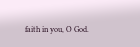faith in you, O God.